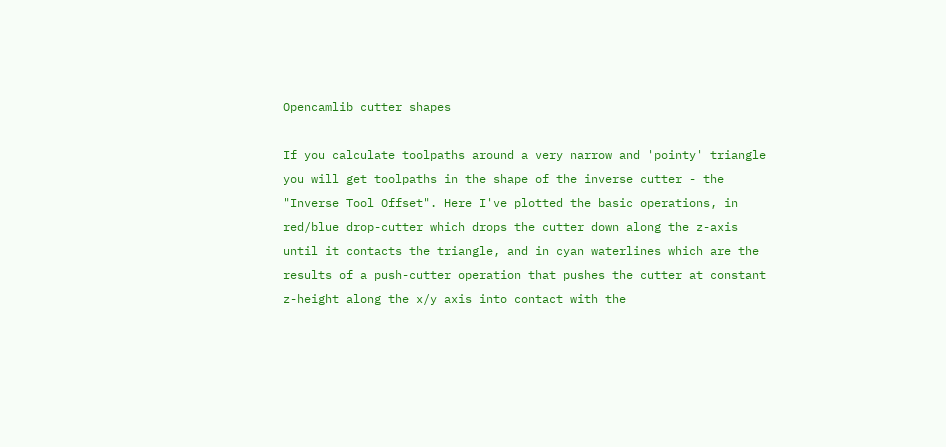Opencamlib cutter shapes

If you calculate toolpaths around a very narrow and 'pointy' triangle you will get toolpaths in the shape of the inverse cutter - the "Inverse Tool Offset". Here I've plotted the basic operations, in red/blue drop-cutter which drops the cutter down along the z-axis until it contacts the triangle, and in cyan waterlines which are the results of a push-cutter operation that pushes the cutter at constant z-height along the x/y axis into contact with the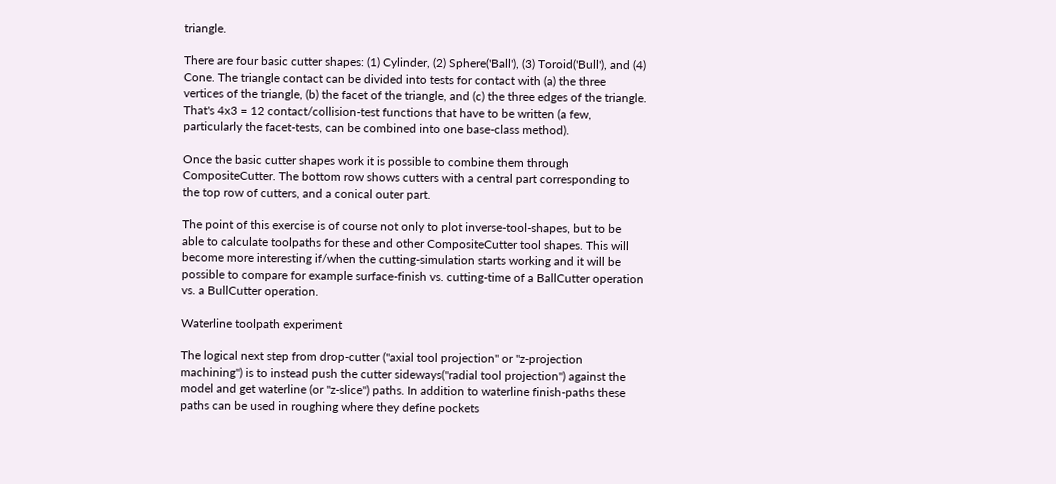triangle.

There are four basic cutter shapes: (1) Cylinder, (2) Sphere('Ball'), (3) Toroid('Bull'), and (4) Cone. The triangle contact can be divided into tests for contact with (a) the three vertices of the triangle, (b) the facet of the triangle, and (c) the three edges of the triangle. That's 4x3 = 12 contact/collision-test functions that have to be written (a few, particularly the facet-tests, can be combined into one base-class method).

Once the basic cutter shapes work it is possible to combine them through CompositeCutter. The bottom row shows cutters with a central part corresponding to the top row of cutters, and a conical outer part.

The point of this exercise is of course not only to plot inverse-tool-shapes, but to be able to calculate toolpaths for these and other CompositeCutter tool shapes. This will become more interesting if/when the cutting-simulation starts working and it will be possible to compare for example surface-finish vs. cutting-time of a BallCutter operation vs. a BullCutter operation.

Waterline toolpath experiment

The logical next step from drop-cutter ("axial tool projection" or "z-projection machining") is to instead push the cutter sideways("radial tool projection") against the model and get waterline (or "z-slice") paths. In addition to waterline finish-paths these paths can be used in roughing where they define pockets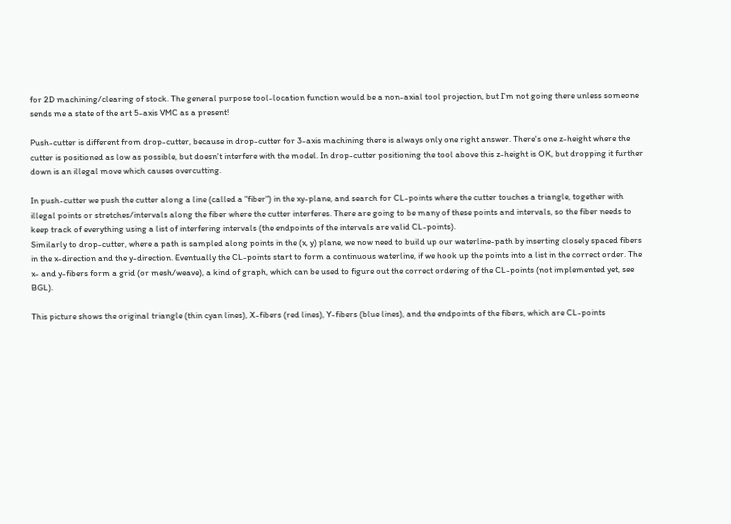for 2D machining/clearing of stock. The general purpose tool-location function would be a non-axial tool projection, but I'm not going there unless someone sends me a state of the art 5-axis VMC as a present!

Push-cutter is different from drop-cutter, because in drop-cutter for 3-axis machining there is always only one right answer. There's one z-height where the cutter is positioned as low as possible, but doesn't interfere with the model. In drop-cutter positioning the tool above this z-height is OK, but dropping it further down is an illegal move which causes overcutting.

In push-cutter we push the cutter along a line (called a "fiber") in the xy-plane, and search for CL-points where the cutter touches a triangle, together with illegal points or stretches/intervals along the fiber where the cutter interferes. There are going to be many of these points and intervals, so the fiber needs to keep track of everything using a list of interfering intervals (the endpoints of the intervals are valid CL-points).
Similarly to drop-cutter, where a path is sampled along points in the (x, y) plane, we now need to build up our waterline-path by inserting closely spaced fibers in the x-direction and the y-direction. Eventually the CL-points start to form a continuous waterline, if we hook up the points into a list in the correct order. The x- and y-fibers form a grid (or mesh/weave), a kind of graph, which can be used to figure out the correct ordering of the CL-points (not implemented yet, see BGL).

This picture shows the original triangle (thin cyan lines), X-fibers (red lines), Y-fibers (blue lines), and the endpoints of the fibers, which are CL-points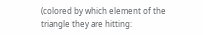(colored by which element of the triangle they are hitting: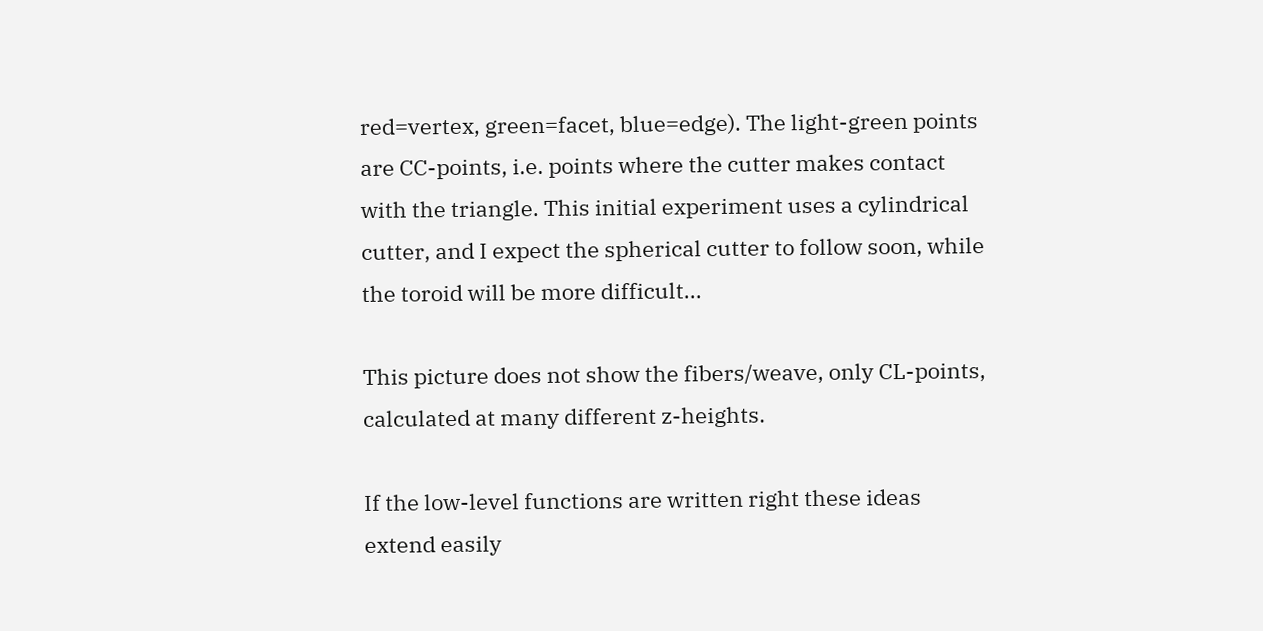red=vertex, green=facet, blue=edge). The light-green points are CC-points, i.e. points where the cutter makes contact with the triangle. This initial experiment uses a cylindrical cutter, and I expect the spherical cutter to follow soon, while the toroid will be more difficult...

This picture does not show the fibers/weave, only CL-points, calculated at many different z-heights.

If the low-level functions are written right these ideas extend easily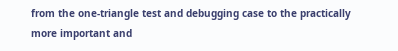from the one-triangle test and debugging case to the practically more important and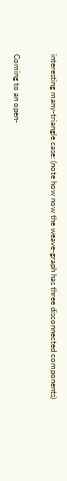interesting many-triangle case: (note how now the weave-graph has three disconnected components)


Coming to an open-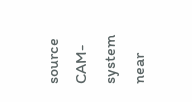source CAM-system near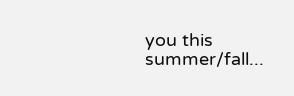you this summer/fall...